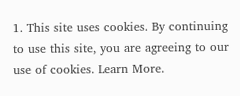1. This site uses cookies. By continuing to use this site, you are agreeing to our use of cookies. Learn More.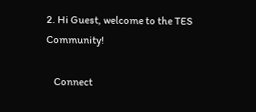2. Hi Guest, welcome to the TES Community!

    Connect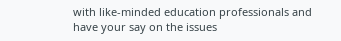with like-minded education professionals and have your say on the issues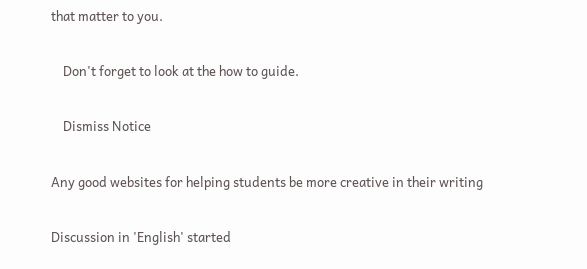that matter to you.

    Don't forget to look at the how to guide.

    Dismiss Notice

Any good websites for helping students be more creative in their writing

Discussion in 'English' started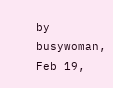by busywoman, Feb 19,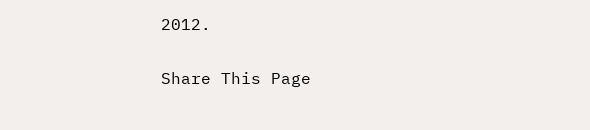2012.

Share This Page